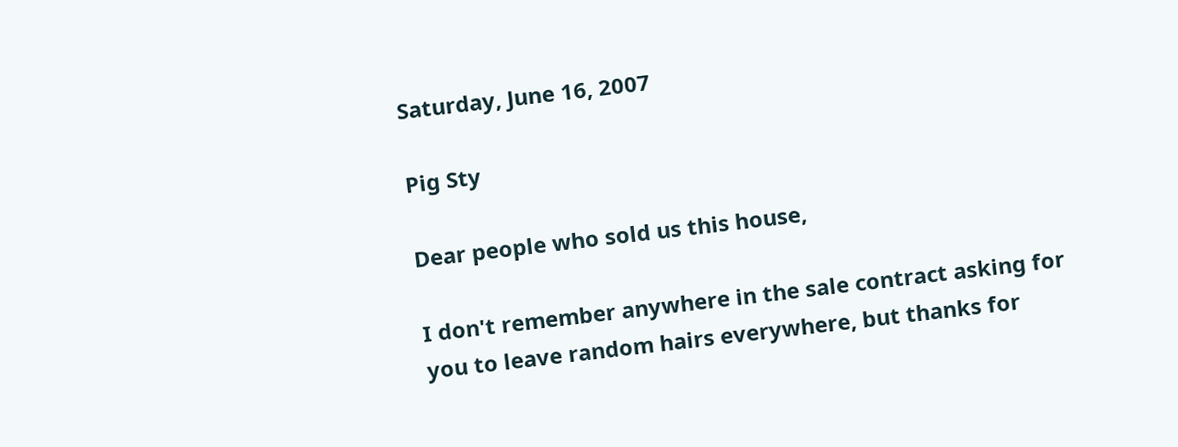Saturday, June 16, 2007

Pig Sty

Dear people who sold us this house,

I don't remember anywhere in the sale contract asking for you to leave random hairs everywhere, but thanks for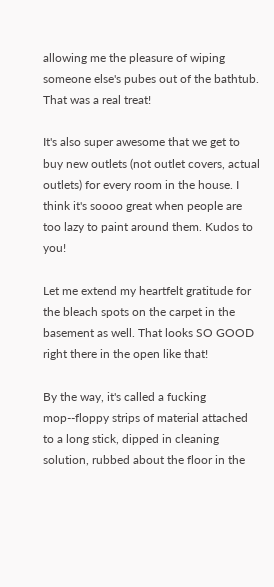allowing me the pleasure of wiping someone else's pubes out of the bathtub. That was a real treat!

It's also super awesome that we get to buy new outlets (not outlet covers, actual outlets) for every room in the house. I think it's soooo great when people are too lazy to paint around them. Kudos to you!

Let me extend my heartfelt gratitude for the bleach spots on the carpet in the basement as well. That looks SO GOOD right there in the open like that!

By the way, it's called a fucking mop--floppy strips of material attached to a long stick, dipped in cleaning solution, rubbed about the floor in the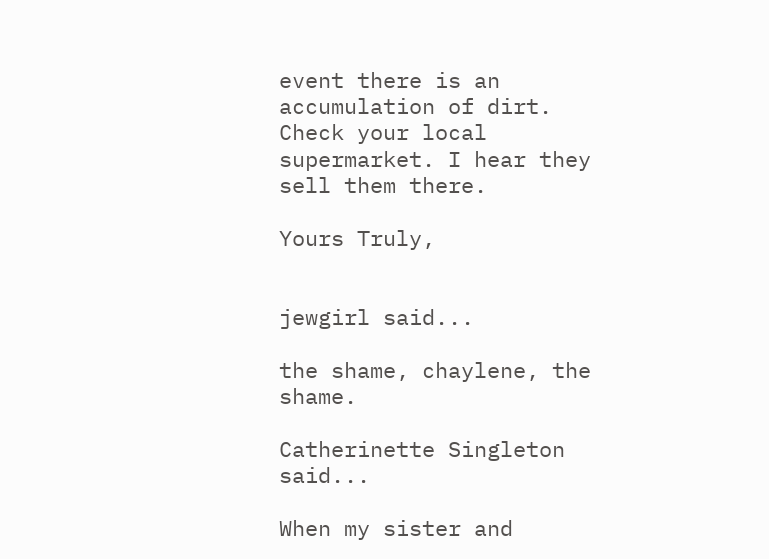event there is an accumulation of dirt. Check your local supermarket. I hear they sell them there.

Yours Truly,


jewgirl said...

the shame, chaylene, the shame.

Catherinette Singleton said...

When my sister and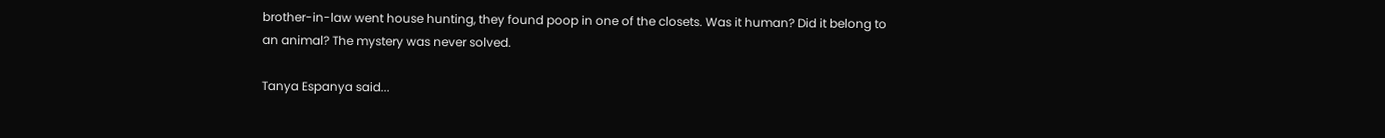brother-in-law went house hunting, they found poop in one of the closets. Was it human? Did it belong to an animal? The mystery was never solved.

Tanya Espanya said...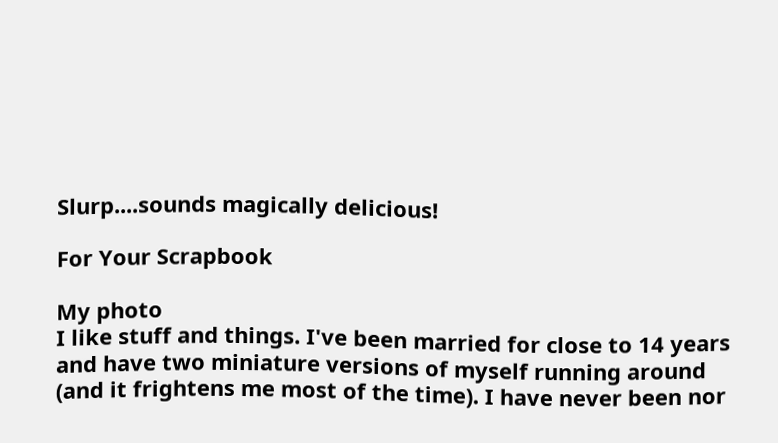Slurp....sounds magically delicious!

For Your Scrapbook

My photo
I like stuff and things. I've been married for close to 14 years and have two miniature versions of myself running around (and it frightens me most of the time). I have never been nor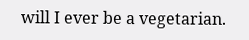will I ever be a vegetarian.